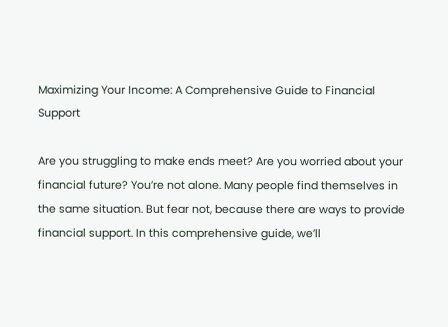Maximizing Your Income: A Comprehensive Guide to Financial Support

Are you struggling to make ends meet? Are you worried about your financial future? You’re not alone. Many people find themselves in the same situation. But fear not, because there are ways to provide financial support. In this comprehensive guide, we’ll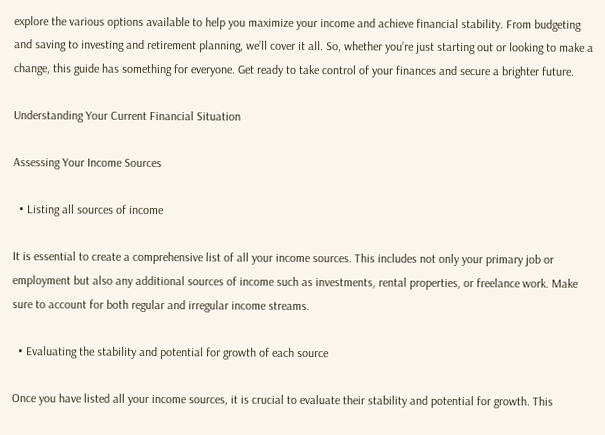explore the various options available to help you maximize your income and achieve financial stability. From budgeting and saving to investing and retirement planning, we’ll cover it all. So, whether you’re just starting out or looking to make a change, this guide has something for everyone. Get ready to take control of your finances and secure a brighter future.

Understanding Your Current Financial Situation

Assessing Your Income Sources

  • Listing all sources of income

It is essential to create a comprehensive list of all your income sources. This includes not only your primary job or employment but also any additional sources of income such as investments, rental properties, or freelance work. Make sure to account for both regular and irregular income streams.

  • Evaluating the stability and potential for growth of each source

Once you have listed all your income sources, it is crucial to evaluate their stability and potential for growth. This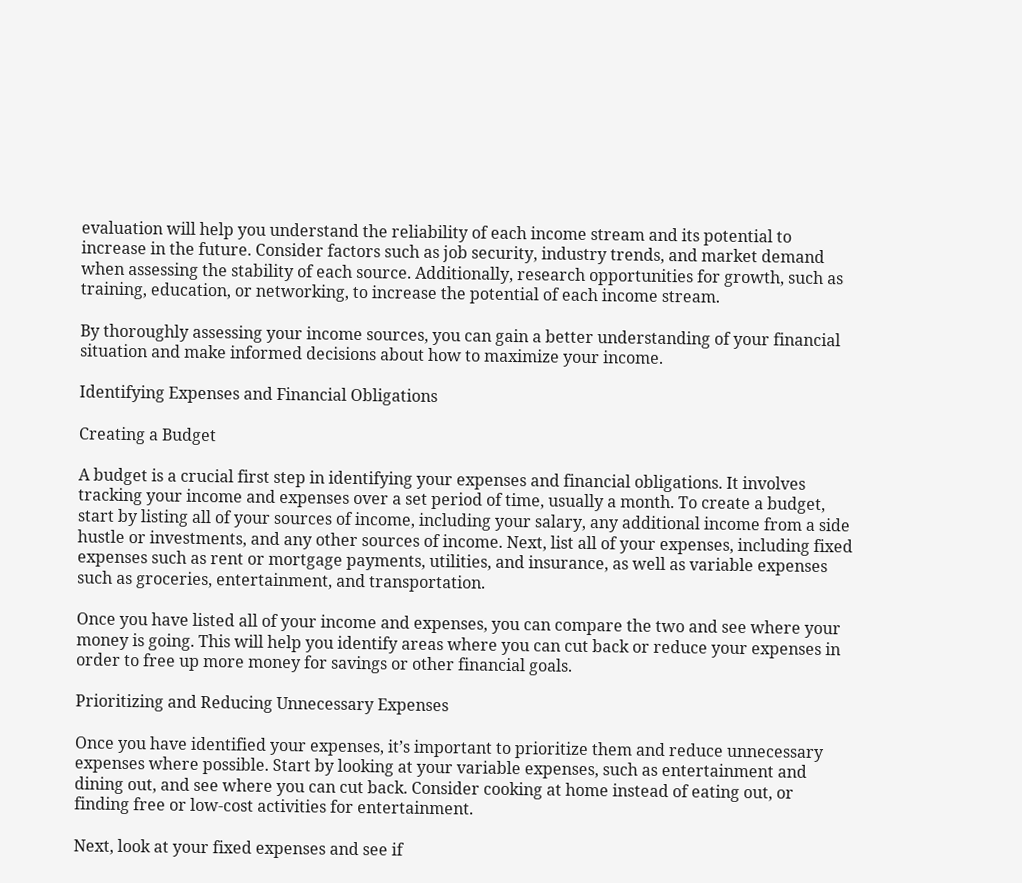evaluation will help you understand the reliability of each income stream and its potential to increase in the future. Consider factors such as job security, industry trends, and market demand when assessing the stability of each source. Additionally, research opportunities for growth, such as training, education, or networking, to increase the potential of each income stream.

By thoroughly assessing your income sources, you can gain a better understanding of your financial situation and make informed decisions about how to maximize your income.

Identifying Expenses and Financial Obligations

Creating a Budget

A budget is a crucial first step in identifying your expenses and financial obligations. It involves tracking your income and expenses over a set period of time, usually a month. To create a budget, start by listing all of your sources of income, including your salary, any additional income from a side hustle or investments, and any other sources of income. Next, list all of your expenses, including fixed expenses such as rent or mortgage payments, utilities, and insurance, as well as variable expenses such as groceries, entertainment, and transportation.

Once you have listed all of your income and expenses, you can compare the two and see where your money is going. This will help you identify areas where you can cut back or reduce your expenses in order to free up more money for savings or other financial goals.

Prioritizing and Reducing Unnecessary Expenses

Once you have identified your expenses, it’s important to prioritize them and reduce unnecessary expenses where possible. Start by looking at your variable expenses, such as entertainment and dining out, and see where you can cut back. Consider cooking at home instead of eating out, or finding free or low-cost activities for entertainment.

Next, look at your fixed expenses and see if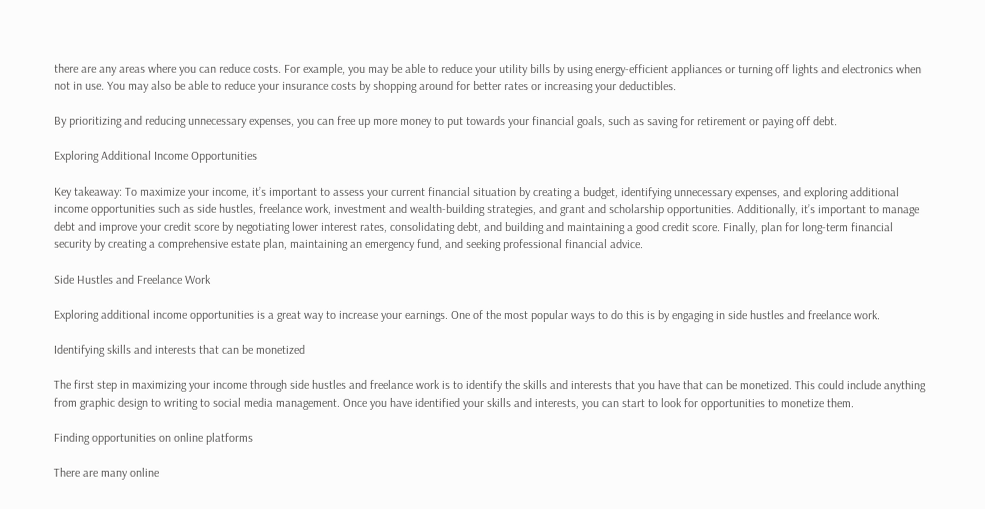there are any areas where you can reduce costs. For example, you may be able to reduce your utility bills by using energy-efficient appliances or turning off lights and electronics when not in use. You may also be able to reduce your insurance costs by shopping around for better rates or increasing your deductibles.

By prioritizing and reducing unnecessary expenses, you can free up more money to put towards your financial goals, such as saving for retirement or paying off debt.

Exploring Additional Income Opportunities

Key takeaway: To maximize your income, it’s important to assess your current financial situation by creating a budget, identifying unnecessary expenses, and exploring additional income opportunities such as side hustles, freelance work, investment and wealth-building strategies, and grant and scholarship opportunities. Additionally, it’s important to manage debt and improve your credit score by negotiating lower interest rates, consolidating debt, and building and maintaining a good credit score. Finally, plan for long-term financial security by creating a comprehensive estate plan, maintaining an emergency fund, and seeking professional financial advice.

Side Hustles and Freelance Work

Exploring additional income opportunities is a great way to increase your earnings. One of the most popular ways to do this is by engaging in side hustles and freelance work.

Identifying skills and interests that can be monetized

The first step in maximizing your income through side hustles and freelance work is to identify the skills and interests that you have that can be monetized. This could include anything from graphic design to writing to social media management. Once you have identified your skills and interests, you can start to look for opportunities to monetize them.

Finding opportunities on online platforms

There are many online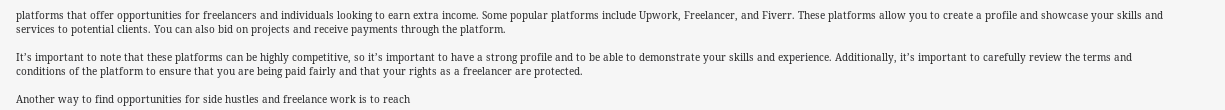platforms that offer opportunities for freelancers and individuals looking to earn extra income. Some popular platforms include Upwork, Freelancer, and Fiverr. These platforms allow you to create a profile and showcase your skills and services to potential clients. You can also bid on projects and receive payments through the platform.

It’s important to note that these platforms can be highly competitive, so it’s important to have a strong profile and to be able to demonstrate your skills and experience. Additionally, it’s important to carefully review the terms and conditions of the platform to ensure that you are being paid fairly and that your rights as a freelancer are protected.

Another way to find opportunities for side hustles and freelance work is to reach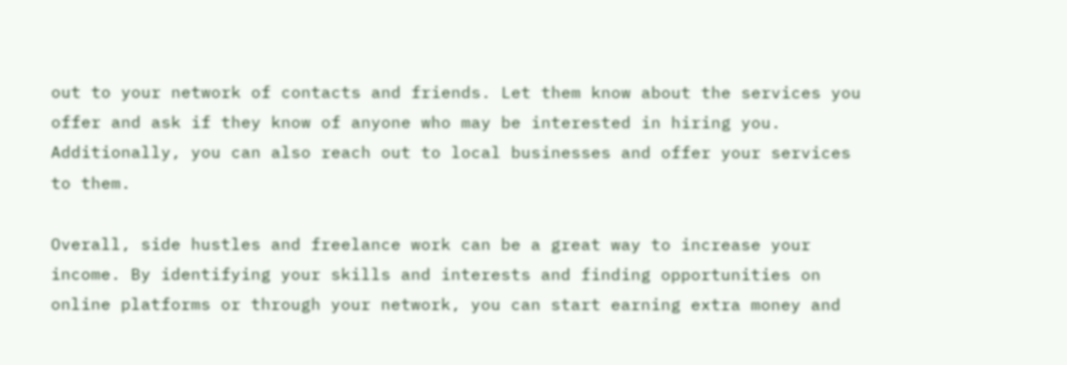out to your network of contacts and friends. Let them know about the services you offer and ask if they know of anyone who may be interested in hiring you. Additionally, you can also reach out to local businesses and offer your services to them.

Overall, side hustles and freelance work can be a great way to increase your income. By identifying your skills and interests and finding opportunities on online platforms or through your network, you can start earning extra money and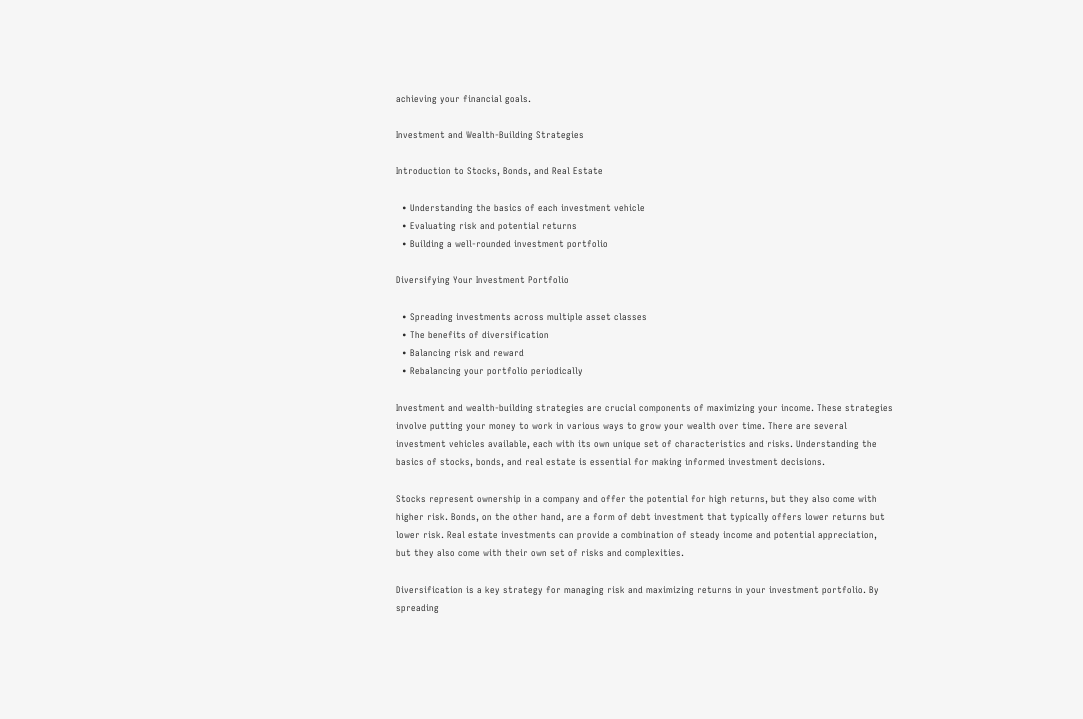achieving your financial goals.

Investment and Wealth-Building Strategies

Introduction to Stocks, Bonds, and Real Estate

  • Understanding the basics of each investment vehicle
  • Evaluating risk and potential returns
  • Building a well-rounded investment portfolio

Diversifying Your Investment Portfolio

  • Spreading investments across multiple asset classes
  • The benefits of diversification
  • Balancing risk and reward
  • Rebalancing your portfolio periodically

Investment and wealth-building strategies are crucial components of maximizing your income. These strategies involve putting your money to work in various ways to grow your wealth over time. There are several investment vehicles available, each with its own unique set of characteristics and risks. Understanding the basics of stocks, bonds, and real estate is essential for making informed investment decisions.

Stocks represent ownership in a company and offer the potential for high returns, but they also come with higher risk. Bonds, on the other hand, are a form of debt investment that typically offers lower returns but lower risk. Real estate investments can provide a combination of steady income and potential appreciation, but they also come with their own set of risks and complexities.

Diversification is a key strategy for managing risk and maximizing returns in your investment portfolio. By spreading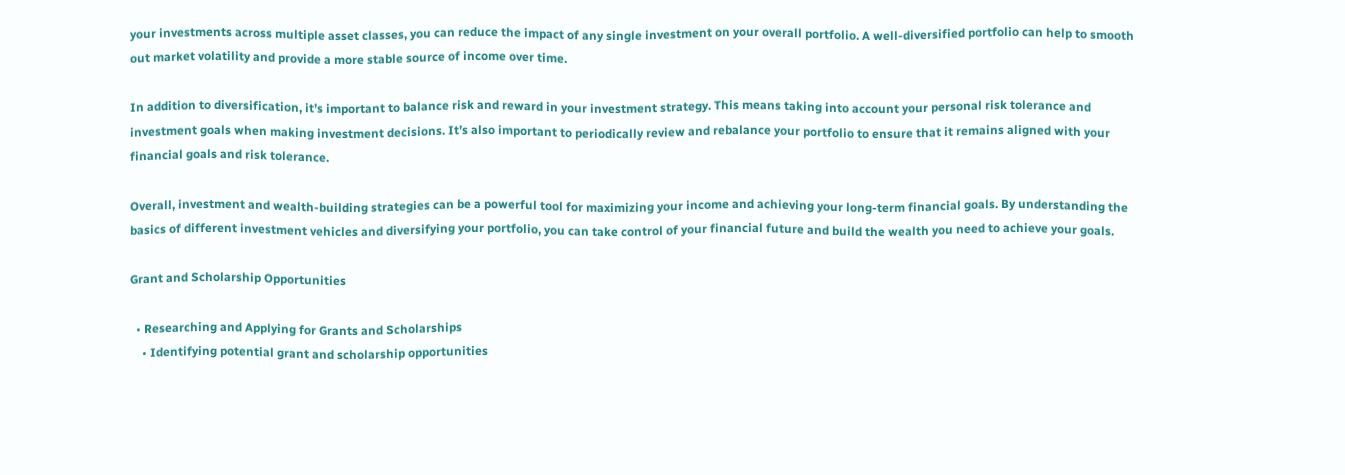your investments across multiple asset classes, you can reduce the impact of any single investment on your overall portfolio. A well-diversified portfolio can help to smooth out market volatility and provide a more stable source of income over time.

In addition to diversification, it’s important to balance risk and reward in your investment strategy. This means taking into account your personal risk tolerance and investment goals when making investment decisions. It’s also important to periodically review and rebalance your portfolio to ensure that it remains aligned with your financial goals and risk tolerance.

Overall, investment and wealth-building strategies can be a powerful tool for maximizing your income and achieving your long-term financial goals. By understanding the basics of different investment vehicles and diversifying your portfolio, you can take control of your financial future and build the wealth you need to achieve your goals.

Grant and Scholarship Opportunities

  • Researching and Applying for Grants and Scholarships
    • Identifying potential grant and scholarship opportunities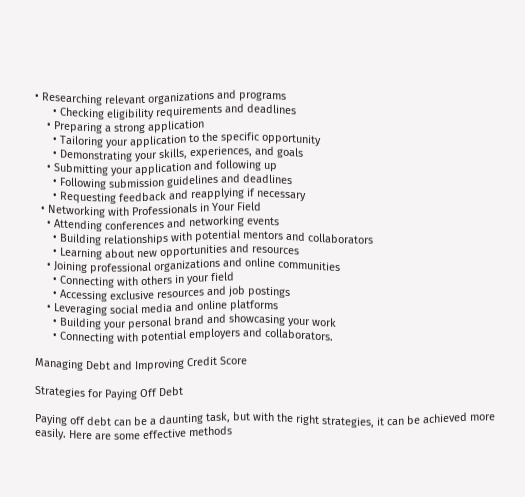• Researching relevant organizations and programs
      • Checking eligibility requirements and deadlines
    • Preparing a strong application
      • Tailoring your application to the specific opportunity
      • Demonstrating your skills, experiences, and goals
    • Submitting your application and following up
      • Following submission guidelines and deadlines
      • Requesting feedback and reapplying if necessary
  • Networking with Professionals in Your Field
    • Attending conferences and networking events
      • Building relationships with potential mentors and collaborators
      • Learning about new opportunities and resources
    • Joining professional organizations and online communities
      • Connecting with others in your field
      • Accessing exclusive resources and job postings
    • Leveraging social media and online platforms
      • Building your personal brand and showcasing your work
      • Connecting with potential employers and collaborators.

Managing Debt and Improving Credit Score

Strategies for Paying Off Debt

Paying off debt can be a daunting task, but with the right strategies, it can be achieved more easily. Here are some effective methods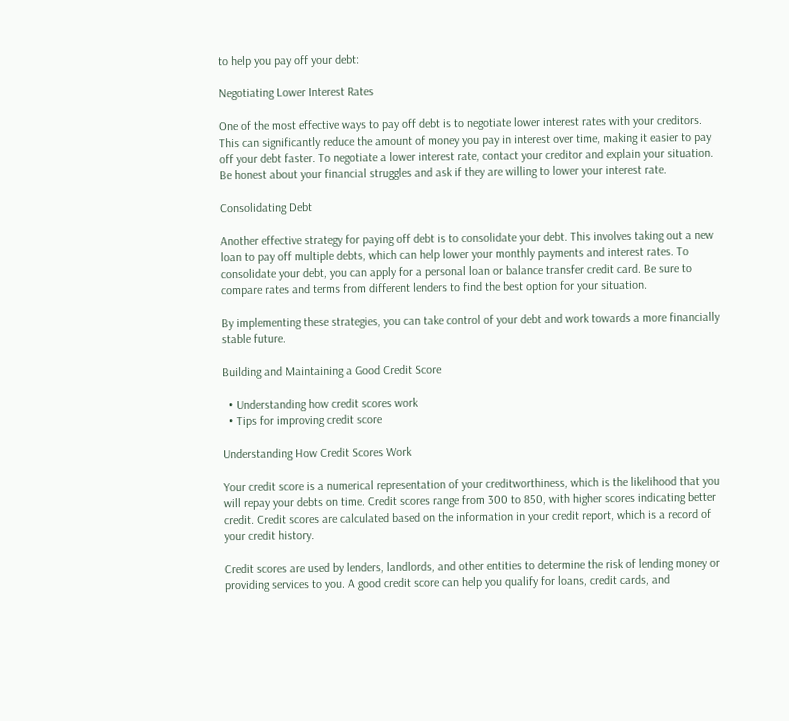to help you pay off your debt:

Negotiating Lower Interest Rates

One of the most effective ways to pay off debt is to negotiate lower interest rates with your creditors. This can significantly reduce the amount of money you pay in interest over time, making it easier to pay off your debt faster. To negotiate a lower interest rate, contact your creditor and explain your situation. Be honest about your financial struggles and ask if they are willing to lower your interest rate.

Consolidating Debt

Another effective strategy for paying off debt is to consolidate your debt. This involves taking out a new loan to pay off multiple debts, which can help lower your monthly payments and interest rates. To consolidate your debt, you can apply for a personal loan or balance transfer credit card. Be sure to compare rates and terms from different lenders to find the best option for your situation.

By implementing these strategies, you can take control of your debt and work towards a more financially stable future.

Building and Maintaining a Good Credit Score

  • Understanding how credit scores work
  • Tips for improving credit score

Understanding How Credit Scores Work

Your credit score is a numerical representation of your creditworthiness, which is the likelihood that you will repay your debts on time. Credit scores range from 300 to 850, with higher scores indicating better credit. Credit scores are calculated based on the information in your credit report, which is a record of your credit history.

Credit scores are used by lenders, landlords, and other entities to determine the risk of lending money or providing services to you. A good credit score can help you qualify for loans, credit cards, and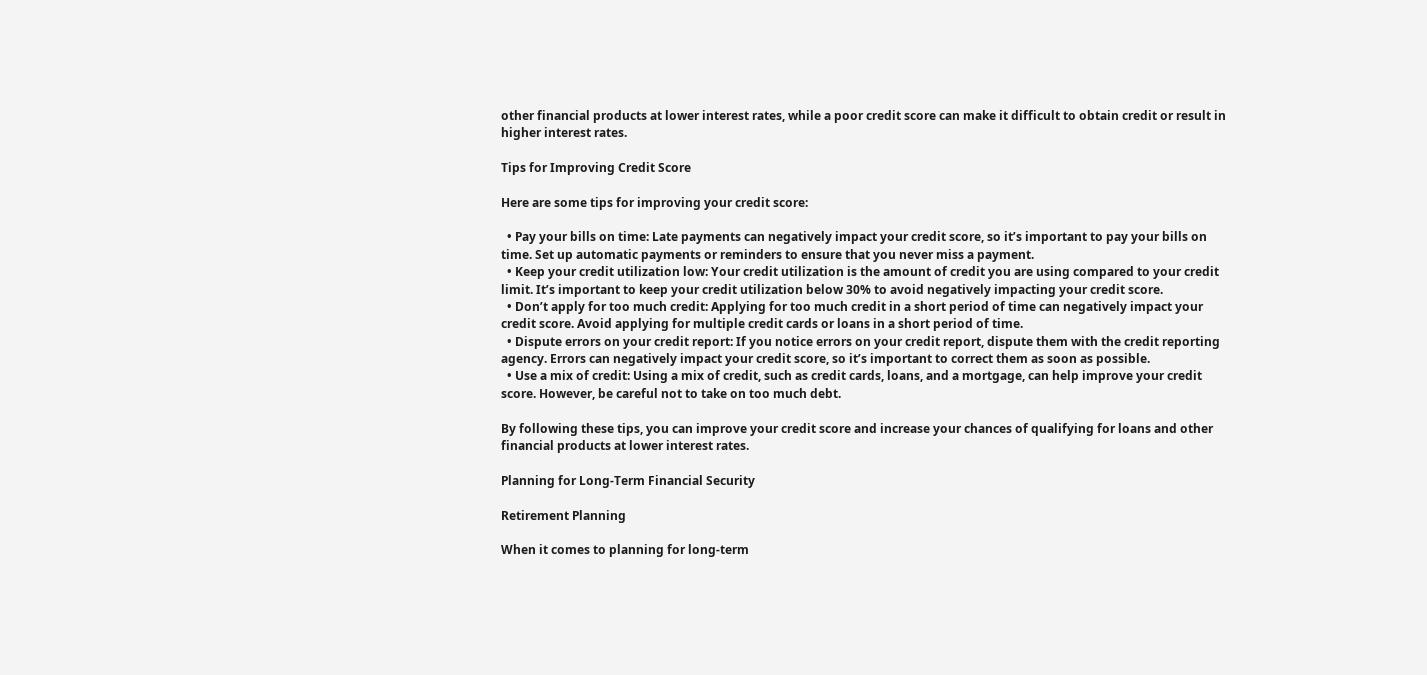other financial products at lower interest rates, while a poor credit score can make it difficult to obtain credit or result in higher interest rates.

Tips for Improving Credit Score

Here are some tips for improving your credit score:

  • Pay your bills on time: Late payments can negatively impact your credit score, so it’s important to pay your bills on time. Set up automatic payments or reminders to ensure that you never miss a payment.
  • Keep your credit utilization low: Your credit utilization is the amount of credit you are using compared to your credit limit. It’s important to keep your credit utilization below 30% to avoid negatively impacting your credit score.
  • Don’t apply for too much credit: Applying for too much credit in a short period of time can negatively impact your credit score. Avoid applying for multiple credit cards or loans in a short period of time.
  • Dispute errors on your credit report: If you notice errors on your credit report, dispute them with the credit reporting agency. Errors can negatively impact your credit score, so it’s important to correct them as soon as possible.
  • Use a mix of credit: Using a mix of credit, such as credit cards, loans, and a mortgage, can help improve your credit score. However, be careful not to take on too much debt.

By following these tips, you can improve your credit score and increase your chances of qualifying for loans and other financial products at lower interest rates.

Planning for Long-Term Financial Security

Retirement Planning

When it comes to planning for long-term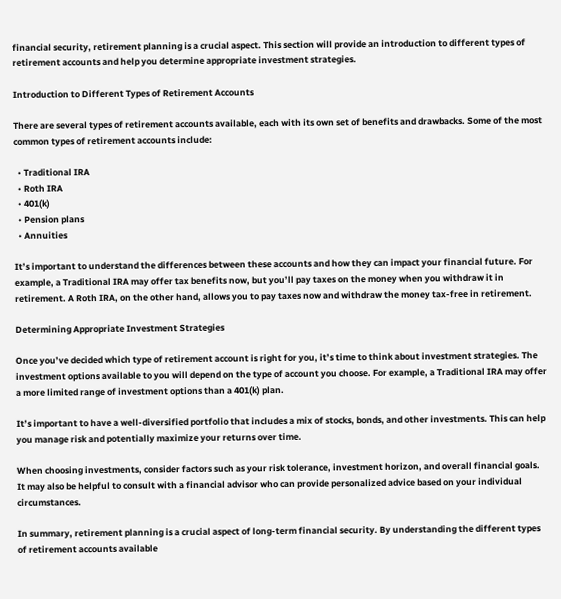financial security, retirement planning is a crucial aspect. This section will provide an introduction to different types of retirement accounts and help you determine appropriate investment strategies.

Introduction to Different Types of Retirement Accounts

There are several types of retirement accounts available, each with its own set of benefits and drawbacks. Some of the most common types of retirement accounts include:

  • Traditional IRA
  • Roth IRA
  • 401(k)
  • Pension plans
  • Annuities

It’s important to understand the differences between these accounts and how they can impact your financial future. For example, a Traditional IRA may offer tax benefits now, but you’ll pay taxes on the money when you withdraw it in retirement. A Roth IRA, on the other hand, allows you to pay taxes now and withdraw the money tax-free in retirement.

Determining Appropriate Investment Strategies

Once you’ve decided which type of retirement account is right for you, it’s time to think about investment strategies. The investment options available to you will depend on the type of account you choose. For example, a Traditional IRA may offer a more limited range of investment options than a 401(k) plan.

It’s important to have a well-diversified portfolio that includes a mix of stocks, bonds, and other investments. This can help you manage risk and potentially maximize your returns over time.

When choosing investments, consider factors such as your risk tolerance, investment horizon, and overall financial goals. It may also be helpful to consult with a financial advisor who can provide personalized advice based on your individual circumstances.

In summary, retirement planning is a crucial aspect of long-term financial security. By understanding the different types of retirement accounts available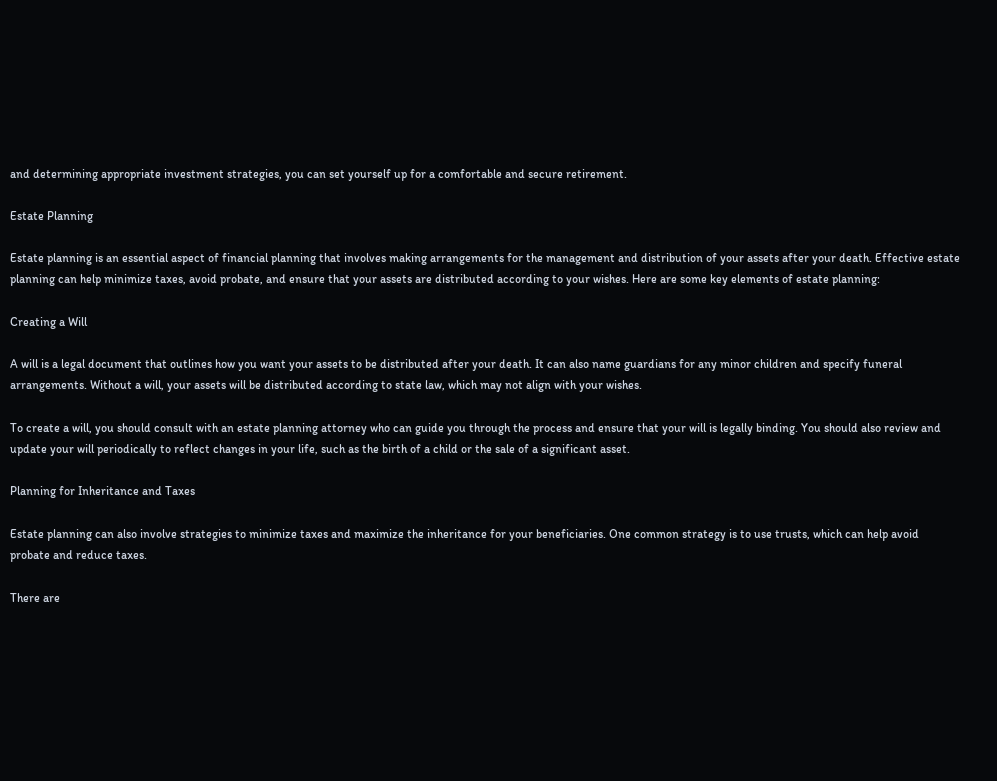and determining appropriate investment strategies, you can set yourself up for a comfortable and secure retirement.

Estate Planning

Estate planning is an essential aspect of financial planning that involves making arrangements for the management and distribution of your assets after your death. Effective estate planning can help minimize taxes, avoid probate, and ensure that your assets are distributed according to your wishes. Here are some key elements of estate planning:

Creating a Will

A will is a legal document that outlines how you want your assets to be distributed after your death. It can also name guardians for any minor children and specify funeral arrangements. Without a will, your assets will be distributed according to state law, which may not align with your wishes.

To create a will, you should consult with an estate planning attorney who can guide you through the process and ensure that your will is legally binding. You should also review and update your will periodically to reflect changes in your life, such as the birth of a child or the sale of a significant asset.

Planning for Inheritance and Taxes

Estate planning can also involve strategies to minimize taxes and maximize the inheritance for your beneficiaries. One common strategy is to use trusts, which can help avoid probate and reduce taxes.

There are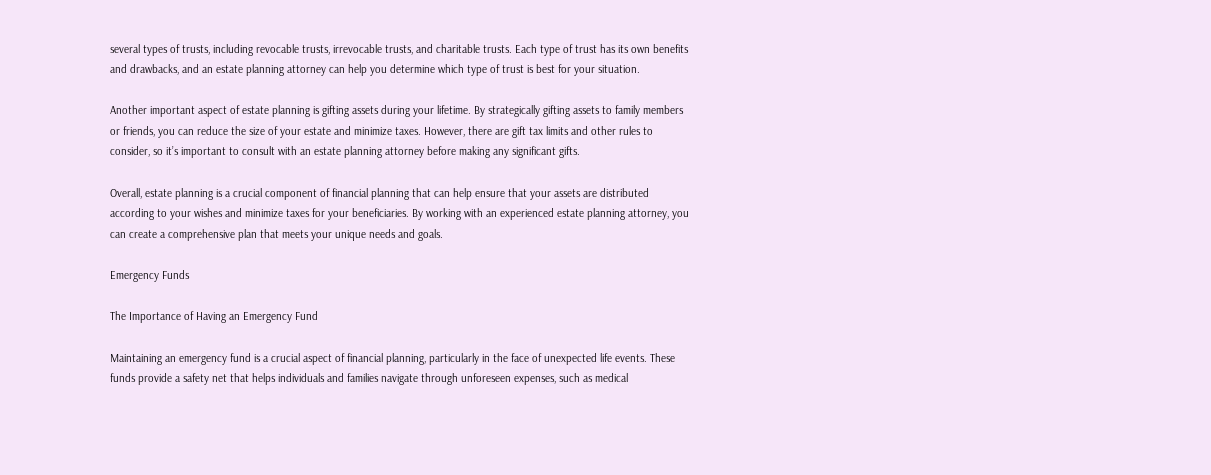several types of trusts, including revocable trusts, irrevocable trusts, and charitable trusts. Each type of trust has its own benefits and drawbacks, and an estate planning attorney can help you determine which type of trust is best for your situation.

Another important aspect of estate planning is gifting assets during your lifetime. By strategically gifting assets to family members or friends, you can reduce the size of your estate and minimize taxes. However, there are gift tax limits and other rules to consider, so it’s important to consult with an estate planning attorney before making any significant gifts.

Overall, estate planning is a crucial component of financial planning that can help ensure that your assets are distributed according to your wishes and minimize taxes for your beneficiaries. By working with an experienced estate planning attorney, you can create a comprehensive plan that meets your unique needs and goals.

Emergency Funds

The Importance of Having an Emergency Fund

Maintaining an emergency fund is a crucial aspect of financial planning, particularly in the face of unexpected life events. These funds provide a safety net that helps individuals and families navigate through unforeseen expenses, such as medical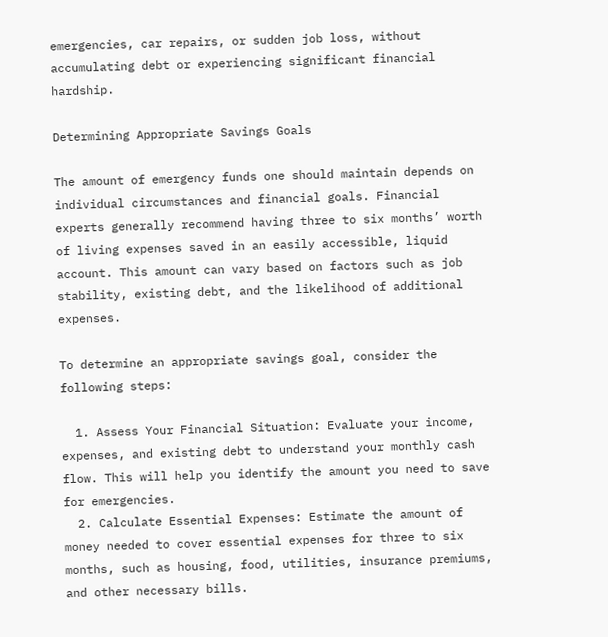emergencies, car repairs, or sudden job loss, without accumulating debt or experiencing significant financial hardship.

Determining Appropriate Savings Goals

The amount of emergency funds one should maintain depends on individual circumstances and financial goals. Financial experts generally recommend having three to six months’ worth of living expenses saved in an easily accessible, liquid account. This amount can vary based on factors such as job stability, existing debt, and the likelihood of additional expenses.

To determine an appropriate savings goal, consider the following steps:

  1. Assess Your Financial Situation: Evaluate your income, expenses, and existing debt to understand your monthly cash flow. This will help you identify the amount you need to save for emergencies.
  2. Calculate Essential Expenses: Estimate the amount of money needed to cover essential expenses for three to six months, such as housing, food, utilities, insurance premiums, and other necessary bills.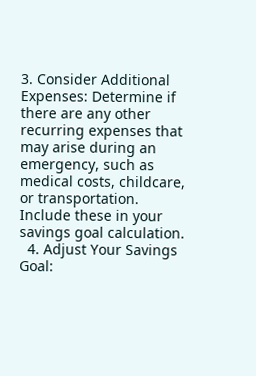3. Consider Additional Expenses: Determine if there are any other recurring expenses that may arise during an emergency, such as medical costs, childcare, or transportation. Include these in your savings goal calculation.
  4. Adjust Your Savings Goal: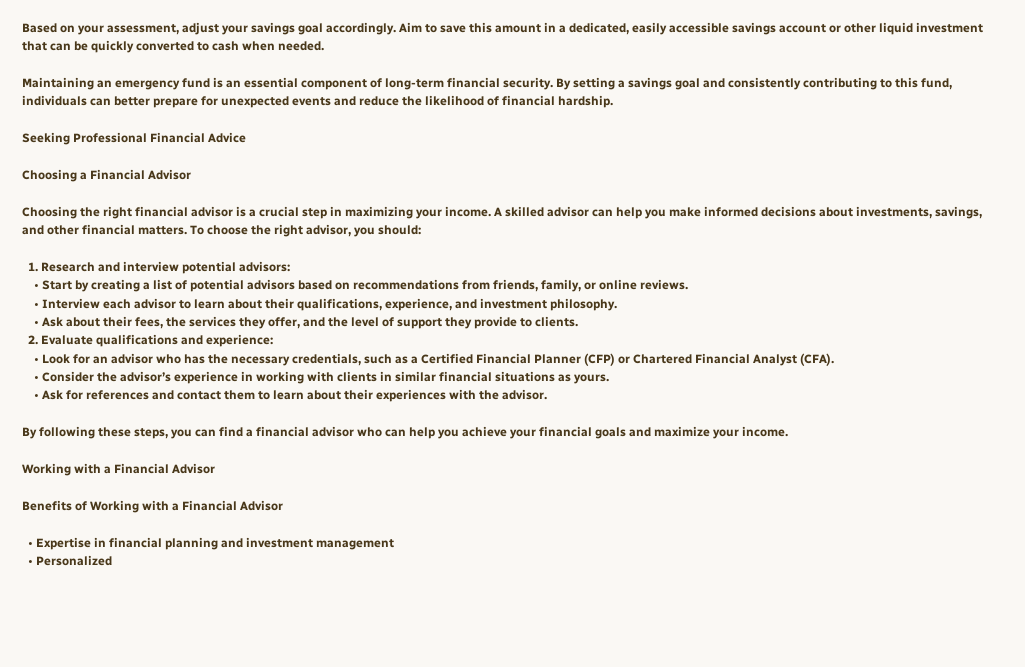Based on your assessment, adjust your savings goal accordingly. Aim to save this amount in a dedicated, easily accessible savings account or other liquid investment that can be quickly converted to cash when needed.

Maintaining an emergency fund is an essential component of long-term financial security. By setting a savings goal and consistently contributing to this fund, individuals can better prepare for unexpected events and reduce the likelihood of financial hardship.

Seeking Professional Financial Advice

Choosing a Financial Advisor

Choosing the right financial advisor is a crucial step in maximizing your income. A skilled advisor can help you make informed decisions about investments, savings, and other financial matters. To choose the right advisor, you should:

  1. Research and interview potential advisors:
    • Start by creating a list of potential advisors based on recommendations from friends, family, or online reviews.
    • Interview each advisor to learn about their qualifications, experience, and investment philosophy.
    • Ask about their fees, the services they offer, and the level of support they provide to clients.
  2. Evaluate qualifications and experience:
    • Look for an advisor who has the necessary credentials, such as a Certified Financial Planner (CFP) or Chartered Financial Analyst (CFA).
    • Consider the advisor’s experience in working with clients in similar financial situations as yours.
    • Ask for references and contact them to learn about their experiences with the advisor.

By following these steps, you can find a financial advisor who can help you achieve your financial goals and maximize your income.

Working with a Financial Advisor

Benefits of Working with a Financial Advisor

  • Expertise in financial planning and investment management
  • Personalized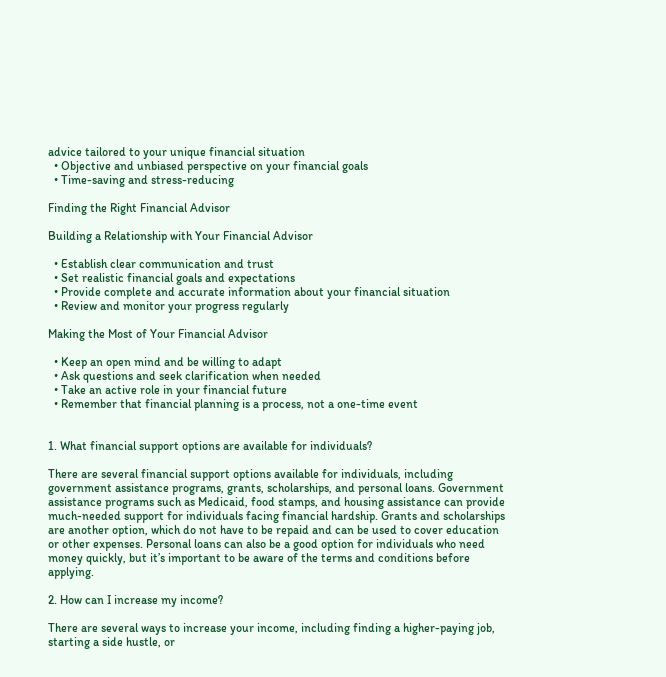advice tailored to your unique financial situation
  • Objective and unbiased perspective on your financial goals
  • Time-saving and stress-reducing

Finding the Right Financial Advisor

Building a Relationship with Your Financial Advisor

  • Establish clear communication and trust
  • Set realistic financial goals and expectations
  • Provide complete and accurate information about your financial situation
  • Review and monitor your progress regularly

Making the Most of Your Financial Advisor

  • Keep an open mind and be willing to adapt
  • Ask questions and seek clarification when needed
  • Take an active role in your financial future
  • Remember that financial planning is a process, not a one-time event


1. What financial support options are available for individuals?

There are several financial support options available for individuals, including government assistance programs, grants, scholarships, and personal loans. Government assistance programs such as Medicaid, food stamps, and housing assistance can provide much-needed support for individuals facing financial hardship. Grants and scholarships are another option, which do not have to be repaid and can be used to cover education or other expenses. Personal loans can also be a good option for individuals who need money quickly, but it’s important to be aware of the terms and conditions before applying.

2. How can I increase my income?

There are several ways to increase your income, including finding a higher-paying job, starting a side hustle, or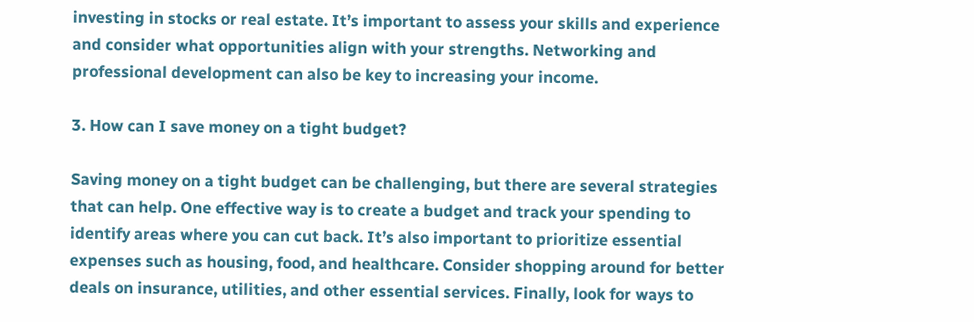investing in stocks or real estate. It’s important to assess your skills and experience and consider what opportunities align with your strengths. Networking and professional development can also be key to increasing your income.

3. How can I save money on a tight budget?

Saving money on a tight budget can be challenging, but there are several strategies that can help. One effective way is to create a budget and track your spending to identify areas where you can cut back. It’s also important to prioritize essential expenses such as housing, food, and healthcare. Consider shopping around for better deals on insurance, utilities, and other essential services. Finally, look for ways to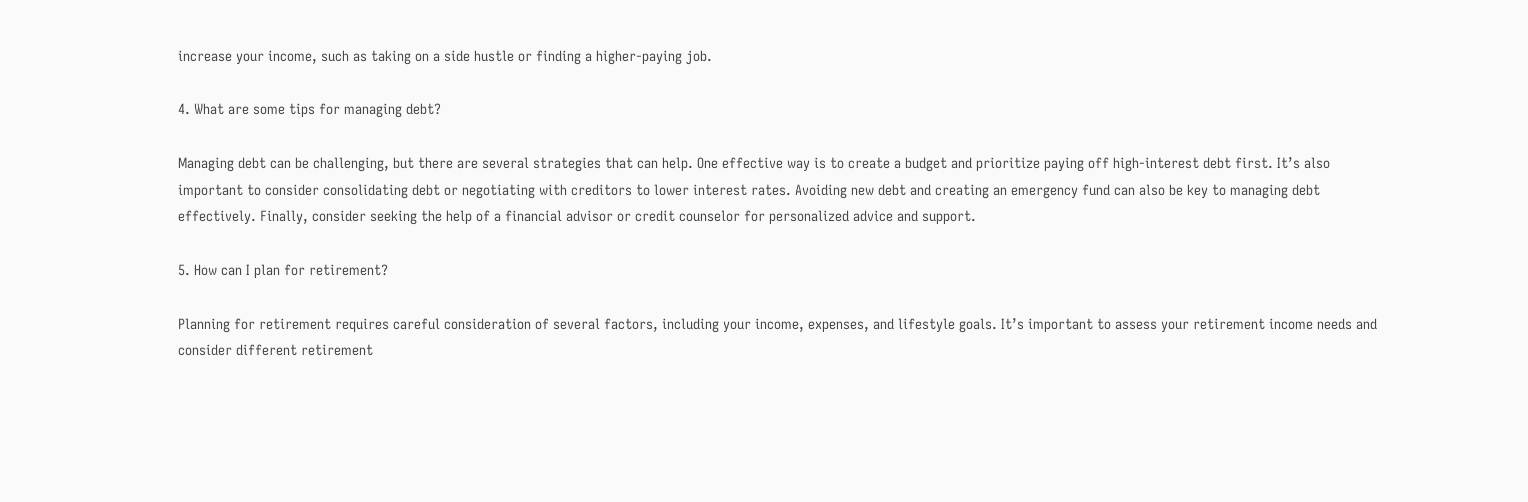increase your income, such as taking on a side hustle or finding a higher-paying job.

4. What are some tips for managing debt?

Managing debt can be challenging, but there are several strategies that can help. One effective way is to create a budget and prioritize paying off high-interest debt first. It’s also important to consider consolidating debt or negotiating with creditors to lower interest rates. Avoiding new debt and creating an emergency fund can also be key to managing debt effectively. Finally, consider seeking the help of a financial advisor or credit counselor for personalized advice and support.

5. How can I plan for retirement?

Planning for retirement requires careful consideration of several factors, including your income, expenses, and lifestyle goals. It’s important to assess your retirement income needs and consider different retirement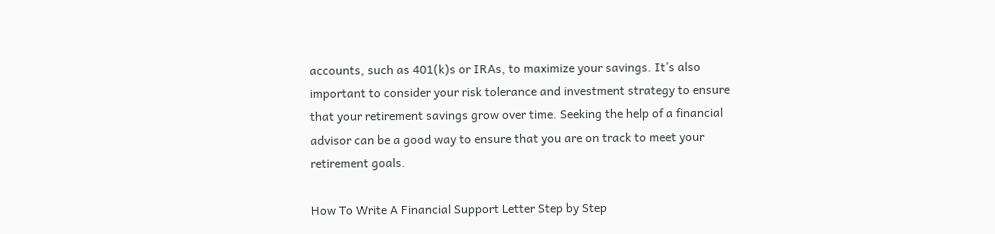accounts, such as 401(k)s or IRAs, to maximize your savings. It’s also important to consider your risk tolerance and investment strategy to ensure that your retirement savings grow over time. Seeking the help of a financial advisor can be a good way to ensure that you are on track to meet your retirement goals.

How To Write A Financial Support Letter Step by Step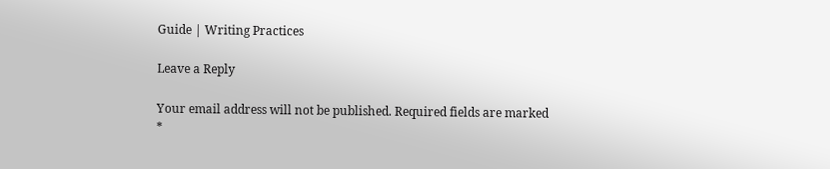Guide | Writing Practices

Leave a Reply

Your email address will not be published. Required fields are marked *